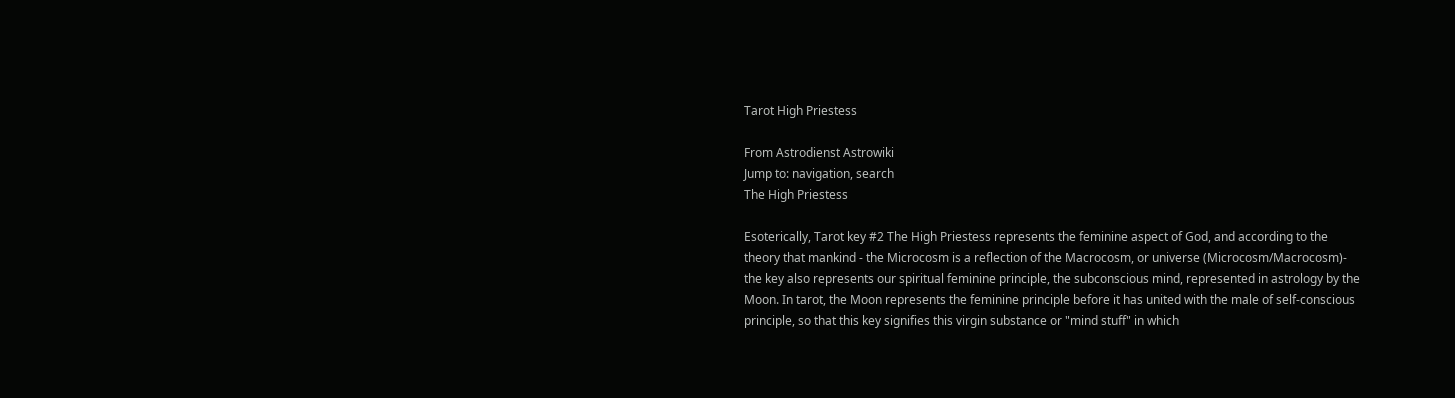Tarot High Priestess

From Astrodienst Astrowiki
Jump to: navigation, search
The High Priestess

Esoterically, Tarot key #2 The High Priestess represents the feminine aspect of God, and according to the theory that mankind - the Microcosm is a reflection of the Macrocosm, or universe (Microcosm/Macrocosm)- the key also represents our spiritual feminine principle, the subconscious mind, represented in astrology by the Moon. In tarot, the Moon represents the feminine principle before it has united with the male of self-conscious principle, so that this key signifies this virgin substance or "mind stuff" in which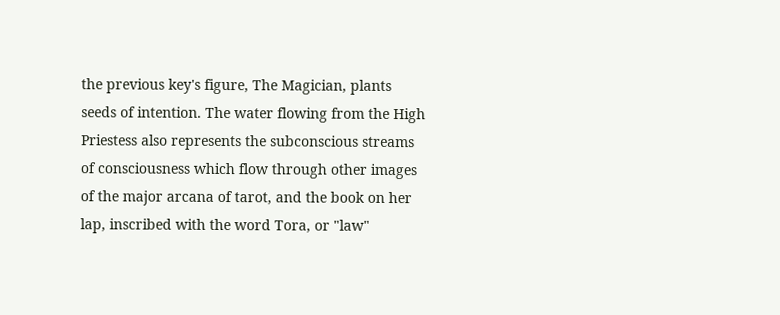the previous key's figure, The Magician, plants seeds of intention. The water flowing from the High Priestess also represents the subconscious streams of consciousness which flow through other images of the major arcana of tarot, and the book on her lap, inscribed with the word Tora, or "law"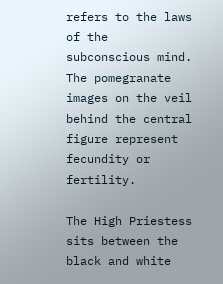refers to the laws of the subconscious mind. The pomegranate images on the veil behind the central figure represent fecundity or fertility.

The High Priestess sits between the black and white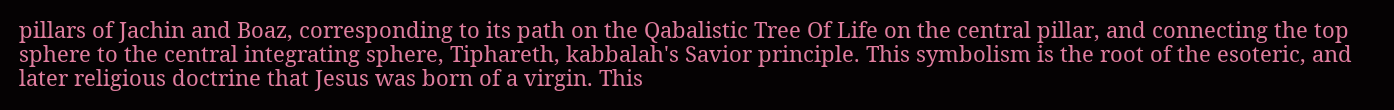pillars of Jachin and Boaz, corresponding to its path on the Qabalistic Tree Of Life on the central pillar, and connecting the top sphere to the central integrating sphere, Tiphareth, kabbalah's Savior principle. This symbolism is the root of the esoteric, and later religious doctrine that Jesus was born of a virgin. This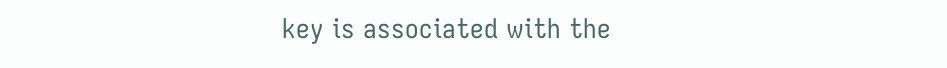key is associated with the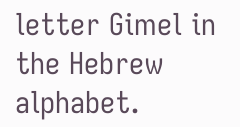letter Gimel in the Hebrew alphabet.